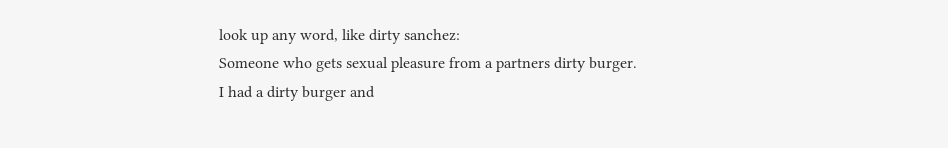look up any word, like dirty sanchez:
Someone who gets sexual pleasure from a partners dirty burger.
I had a dirty burger and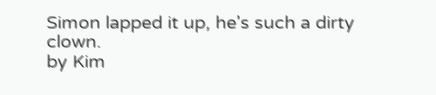Simon lapped it up, he's such a dirty clown.
by Kim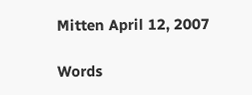Mitten April 12, 2007

Words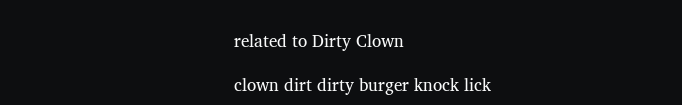related to Dirty Clown

clown dirt dirty burger knock lick